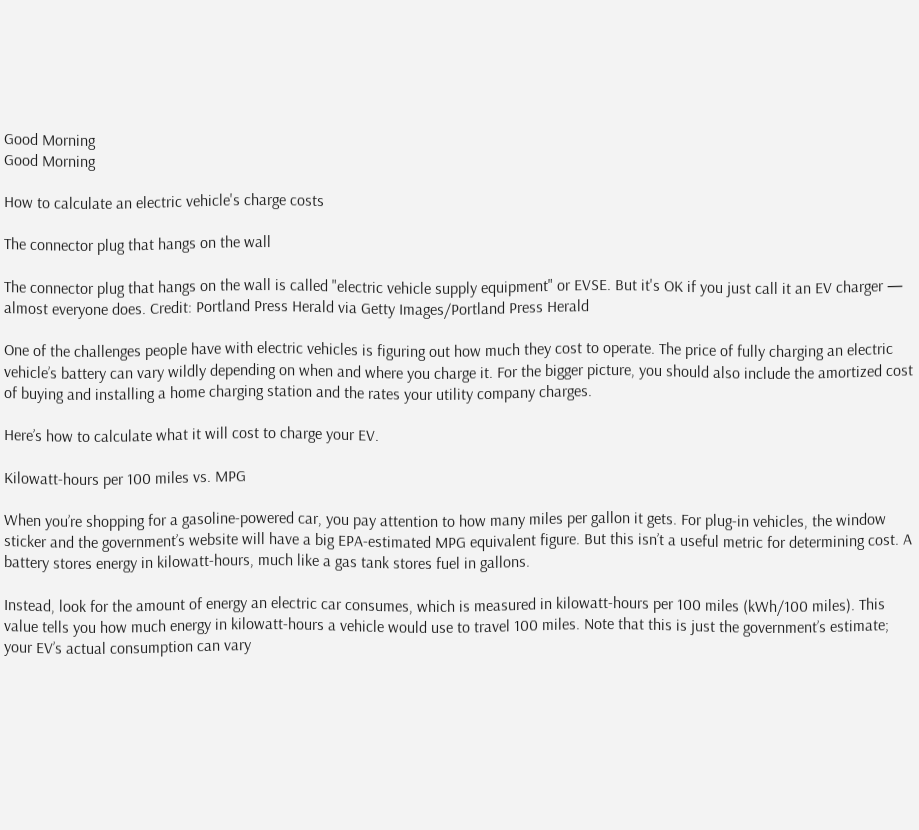Good Morning
Good Morning

How to calculate an electric vehicle's charge costs

The connector plug that hangs on the wall

The connector plug that hangs on the wall is called "electric vehicle supply equipment" or EVSE. But it's OK if you just call it an EV charger — almost everyone does. Credit: Portland Press Herald via Getty Images/Portland Press Herald

One of the challenges people have with electric vehicles is figuring out how much they cost to operate. The price of fully charging an electric vehicle’s battery can vary wildly depending on when and where you charge it. For the bigger picture, you should also include the amortized cost of buying and installing a home charging station and the rates your utility company charges.

Here’s how to calculate what it will cost to charge your EV.

Kilowatt-hours per 100 miles vs. MPG

When you’re shopping for a gasoline-powered car, you pay attention to how many miles per gallon it gets. For plug-in vehicles, the window sticker and the government’s website will have a big EPA-estimated MPG equivalent figure. But this isn’t a useful metric for determining cost. A battery stores energy in kilowatt-hours, much like a gas tank stores fuel in gallons.

Instead, look for the amount of energy an electric car consumes, which is measured in kilowatt-hours per 100 miles (kWh/100 miles). This value tells you how much energy in kilowatt-hours a vehicle would use to travel 100 miles. Note that this is just the government’s estimate; your EV’s actual consumption can vary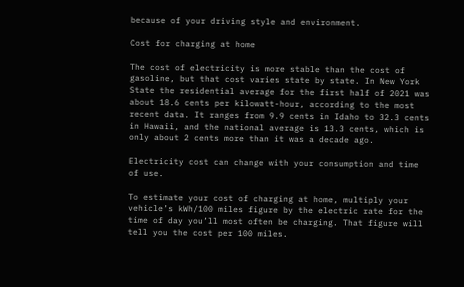because of your driving style and environment.

Cost for charging at home

The cost of electricity is more stable than the cost of gasoline, but that cost varies state by state. In New York State the residential average for the first half of 2021 was about 18.6 cents per kilowatt-hour, according to the most recent data. It ranges from 9.9 cents in Idaho to 32.3 cents in Hawaii, and the national average is 13.3 cents, which is only about 2 cents more than it was a decade ago.

Electricity cost can change with your consumption and time of use.

To estimate your cost of charging at home, multiply your vehicle’s kWh/100 miles figure by the electric rate for the time of day you’ll most often be charging. That figure will tell you the cost per 100 miles.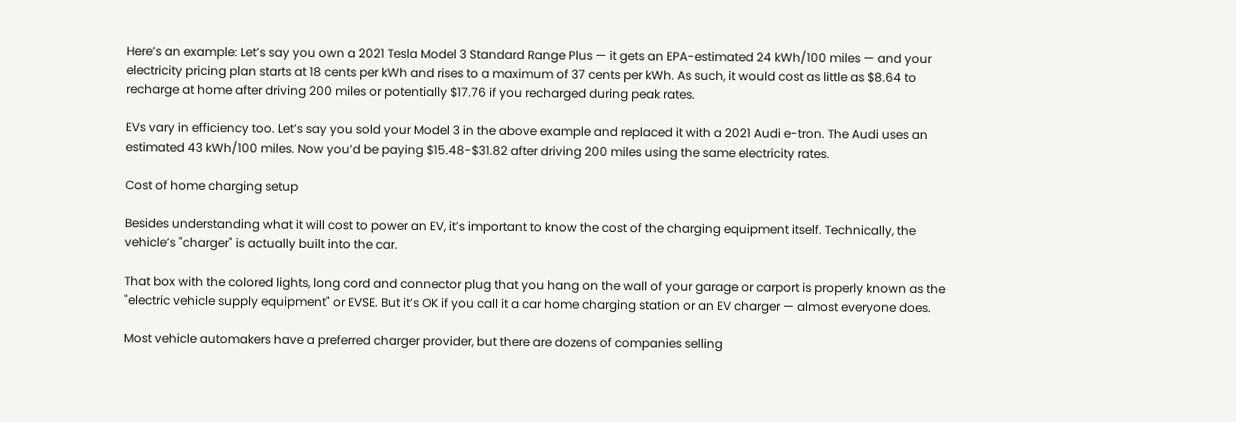Here’s an example: Let’s say you own a 2021 Tesla Model 3 Standard Range Plus — it gets an EPA-estimated 24 kWh/100 miles — and your electricity pricing plan starts at 18 cents per kWh and rises to a maximum of 37 cents per kWh. As such, it would cost as little as $8.64 to recharge at home after driving 200 miles or potentially $17.76 if you recharged during peak rates.

EVs vary in efficiency too. Let’s say you sold your Model 3 in the above example and replaced it with a 2021 Audi e-tron. The Audi uses an estimated 43 kWh/100 miles. Now you’d be paying $15.48-$31.82 after driving 200 miles using the same electricity rates.

Cost of home charging setup

Besides understanding what it will cost to power an EV, it’s important to know the cost of the charging equipment itself. Technically, the vehicle’s "charger" is actually built into the car.

That box with the colored lights, long cord and connector plug that you hang on the wall of your garage or carport is properly known as the "electric vehicle supply equipment" or EVSE. But it’s OK if you call it a car home charging station or an EV charger — almost everyone does.

Most vehicle automakers have a preferred charger provider, but there are dozens of companies selling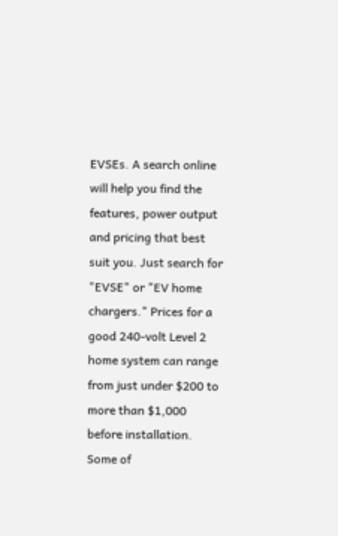EVSEs. A search online will help you find the features, power output and pricing that best suit you. Just search for "EVSE" or "EV home chargers." Prices for a good 240-volt Level 2 home system can range from just under $200 to more than $1,000 before installation. Some of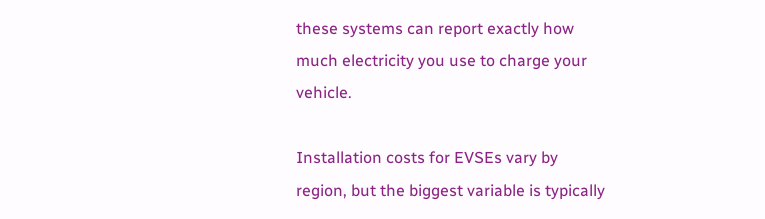these systems can report exactly how much electricity you use to charge your vehicle.

Installation costs for EVSEs vary by region, but the biggest variable is typically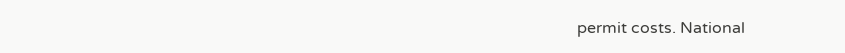permit costs. National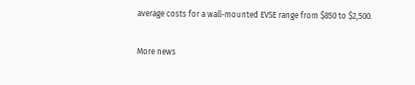average costs for a wall-mounted EVSE range from $850 to $2,500.

More news